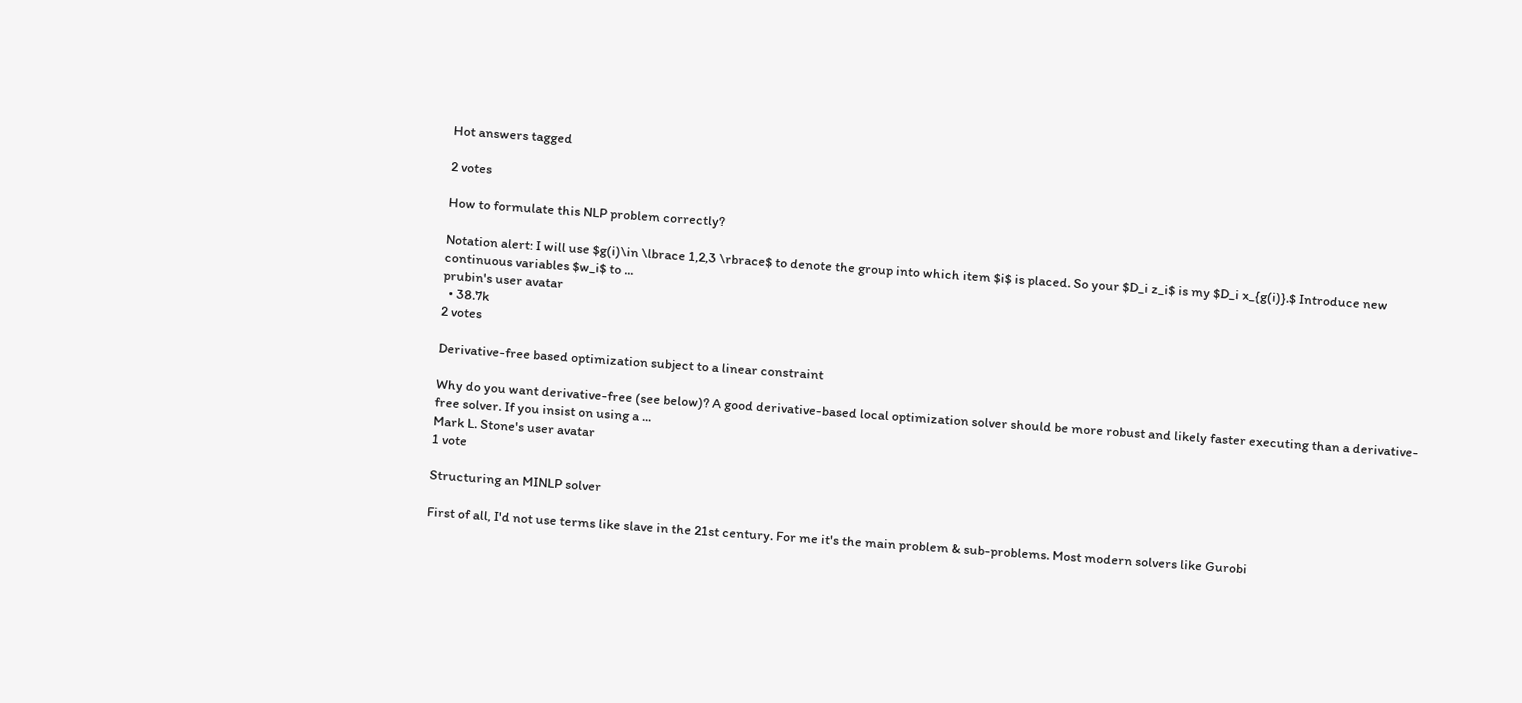Hot answers tagged

2 votes

How to formulate this NLP problem correctly?

Notation alert: I will use $g(i)\in \lbrace 1,2,3 \rbrace$ to denote the group into which item $i$ is placed. So your $D_i z_i$ is my $D_i x_{g(i)}.$ Introduce new continuous variables $w_i$ to ...
prubin's user avatar
  • 38.7k
2 votes

Derivative-free based optimization subject to a linear constraint

Why do you want derivative-free (see below)? A good derivative-based local optimization solver should be more robust and likely faster executing than a derivative-free solver. If you insist on using a ...
Mark L. Stone's user avatar
1 vote

Structuring an MINLP solver

First of all, I'd not use terms like slave in the 21st century. For me it's the main problem & sub-problems. Most modern solvers like Gurobi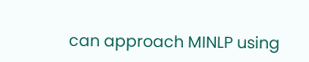can approach MINLP using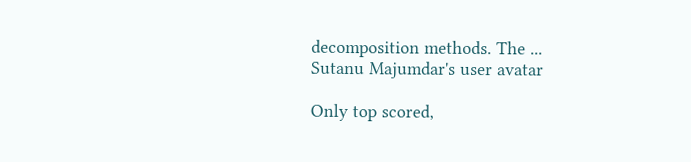decomposition methods. The ...
Sutanu Majumdar's user avatar

Only top scored,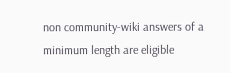non community-wiki answers of a minimum length are eligible